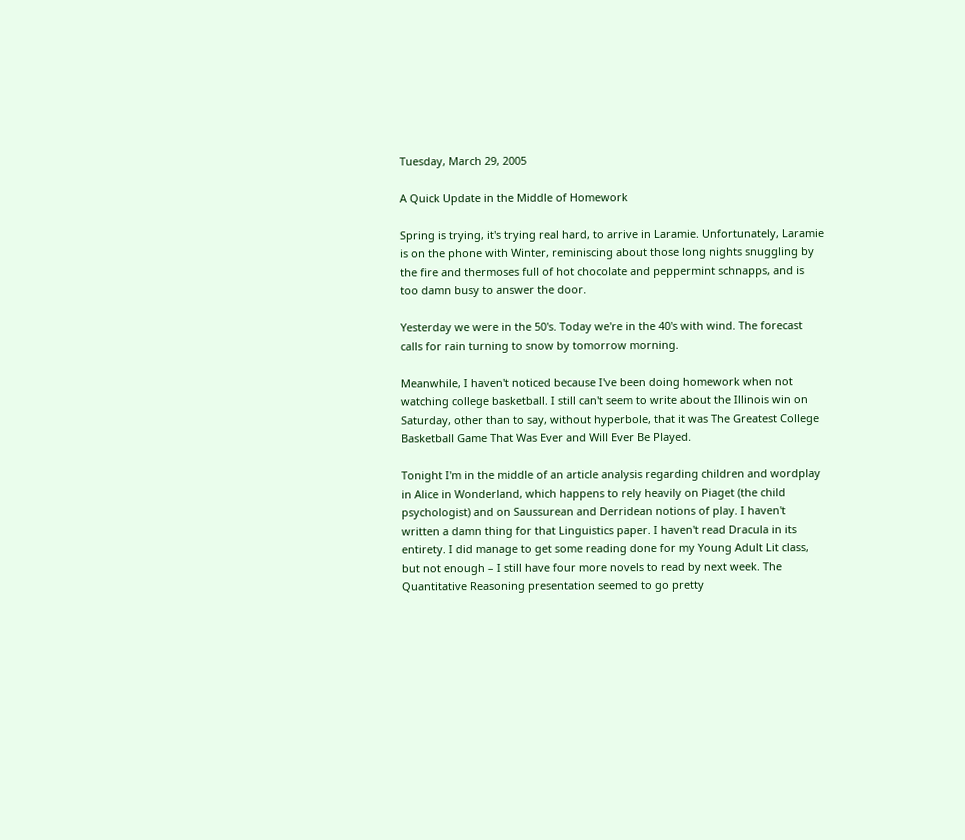Tuesday, March 29, 2005

A Quick Update in the Middle of Homework

Spring is trying, it's trying real hard, to arrive in Laramie. Unfortunately, Laramie is on the phone with Winter, reminiscing about those long nights snuggling by the fire and thermoses full of hot chocolate and peppermint schnapps, and is too damn busy to answer the door.

Yesterday we were in the 50's. Today we're in the 40's with wind. The forecast calls for rain turning to snow by tomorrow morning.

Meanwhile, I haven't noticed because I've been doing homework when not watching college basketball. I still can't seem to write about the Illinois win on Saturday, other than to say, without hyperbole, that it was The Greatest College Basketball Game That Was Ever and Will Ever Be Played.

Tonight I'm in the middle of an article analysis regarding children and wordplay in Alice in Wonderland, which happens to rely heavily on Piaget (the child psychologist) and on Saussurean and Derridean notions of play. I haven't written a damn thing for that Linguistics paper. I haven't read Dracula in its entirety. I did manage to get some reading done for my Young Adult Lit class, but not enough – I still have four more novels to read by next week. The Quantitative Reasoning presentation seemed to go pretty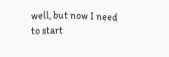well, but now I need to start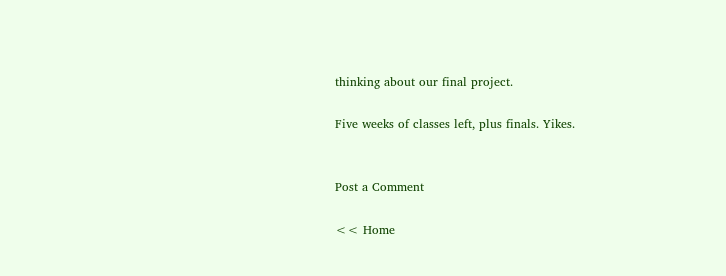thinking about our final project.

Five weeks of classes left, plus finals. Yikes.


Post a Comment

<< Home